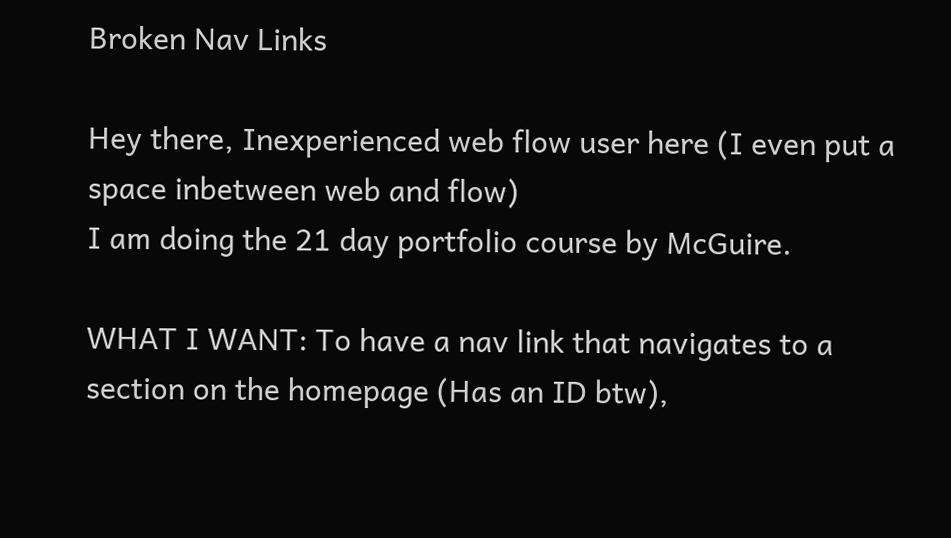Broken Nav Links

Hey there, Inexperienced web flow user here (I even put a space inbetween web and flow)
I am doing the 21 day portfolio course by McGuire.

WHAT I WANT: To have a nav link that navigates to a section on the homepage (Has an ID btw),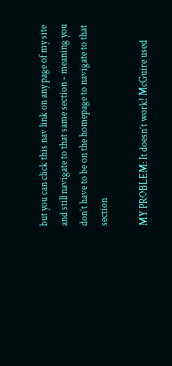but you can click this nav link on any page of my site and still navigate to that same section - meaning you don’t have to be on the homepage to navigate to that section

MY PROBLEM: It doesn’t work! McGuire used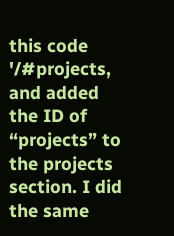this code '/#projects, and added the ID of “projects” to the projects section. I did the same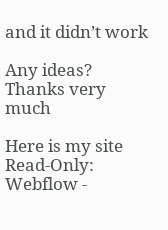and it didn’t work

Any ideas?
Thanks very much

Here is my site Read-Only: Webflow -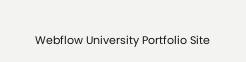Webflow University Portfolio Site